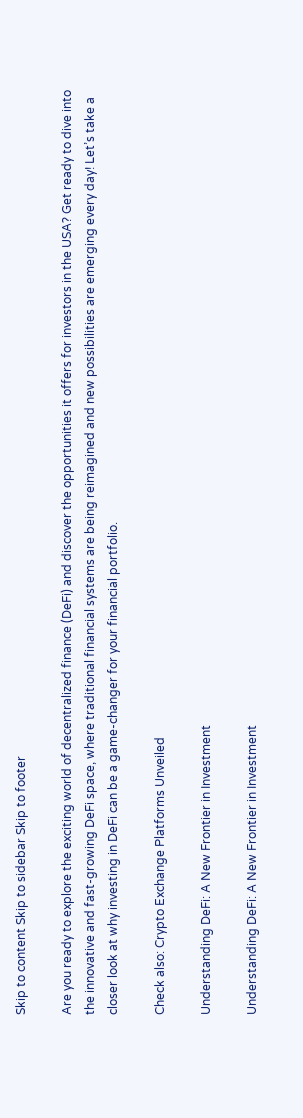Skip to content Skip to sidebar Skip to footer

Are you ready to explore the exciting world of decentralized finance (DeFi) and discover the opportunities it offers for investors in the USA? Get ready to dive into the innovative and fast-growing DeFi space, where traditional financial systems are being reimagined and new possibilities are emerging every day! Let’s take a closer look at why investing in DeFi can be a game-changer for your financial portfolio.

Check also: Crypto Exchange Platforms Unveiled

Understanding DeFi: A New Frontier in Investment

Understanding DeFi: A New Frontier in Investment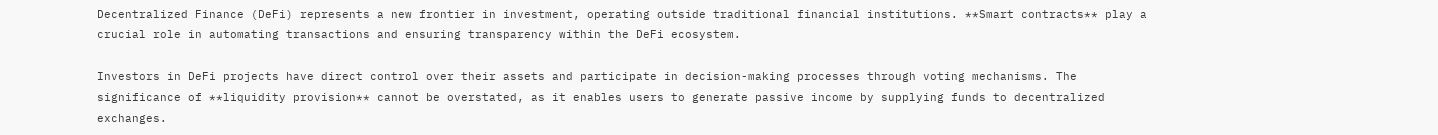Decentralized Finance (DeFi) represents a new frontier in investment, operating outside traditional financial institutions. **Smart contracts** play a crucial role in automating transactions and ensuring transparency within the DeFi ecosystem.

Investors in DeFi projects have direct control over their assets and participate in decision-making processes through voting mechanisms. The significance of **liquidity provision** cannot be overstated, as it enables users to generate passive income by supplying funds to decentralized exchanges.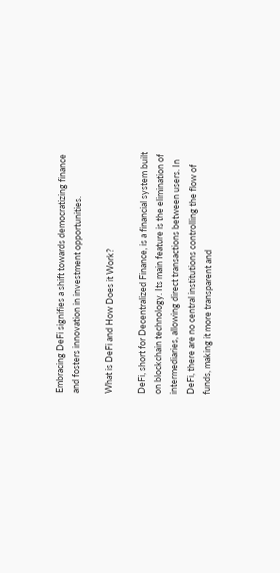Embracing DeFi signifies a shift towards democratizing finance and fosters innovation in investment opportunities.

What is DeFi and How Does it Work?

DeFi, short for Decentralized Finance, is a financial system built on blockchain technology. Its main feature is the elimination of intermediaries, allowing direct transactions between users. In DeFi, there are no central institutions controlling the flow of funds, making it more transparent and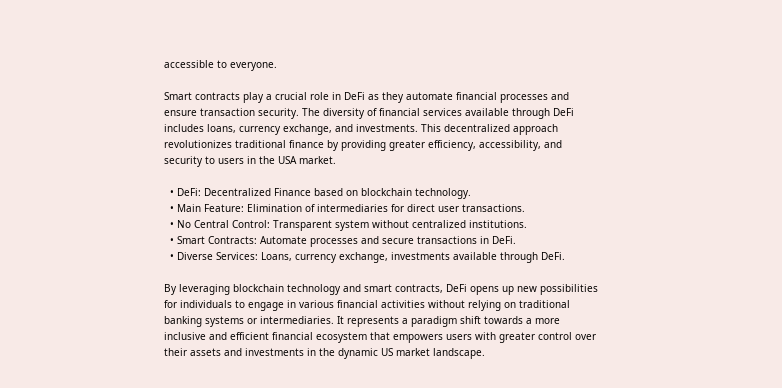accessible to everyone.

Smart contracts play a crucial role in DeFi as they automate financial processes and ensure transaction security. The diversity of financial services available through DeFi includes loans, currency exchange, and investments. This decentralized approach revolutionizes traditional finance by providing greater efficiency, accessibility, and security to users in the USA market.

  • DeFi: Decentralized Finance based on blockchain technology.
  • Main Feature: Elimination of intermediaries for direct user transactions.
  • No Central Control: Transparent system without centralized institutions.
  • Smart Contracts: Automate processes and secure transactions in DeFi.
  • Diverse Services: Loans, currency exchange, investments available through DeFi.

By leveraging blockchain technology and smart contracts, DeFi opens up new possibilities for individuals to engage in various financial activities without relying on traditional banking systems or intermediaries. It represents a paradigm shift towards a more inclusive and efficient financial ecosystem that empowers users with greater control over their assets and investments in the dynamic US market landscape.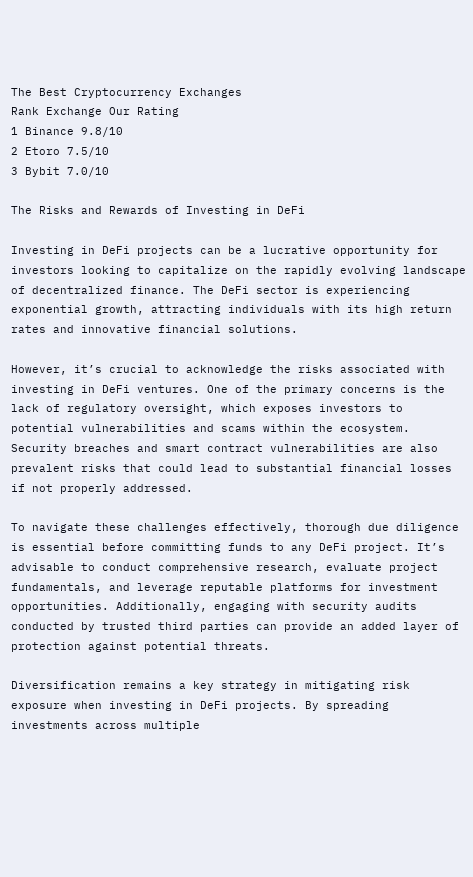The Best Cryptocurrency Exchanges
Rank Exchange Our Rating
1 Binance 9.8/10
2 Etoro 7.5/10
3 Bybit 7.0/10

The Risks and Rewards of Investing in DeFi

Investing in DeFi projects can be a lucrative opportunity for investors looking to capitalize on the rapidly evolving landscape of decentralized finance. The DeFi sector is experiencing exponential growth, attracting individuals with its high return rates and innovative financial solutions.

However, it’s crucial to acknowledge the risks associated with investing in DeFi ventures. One of the primary concerns is the lack of regulatory oversight, which exposes investors to potential vulnerabilities and scams within the ecosystem. Security breaches and smart contract vulnerabilities are also prevalent risks that could lead to substantial financial losses if not properly addressed.

To navigate these challenges effectively, thorough due diligence is essential before committing funds to any DeFi project. It’s advisable to conduct comprehensive research, evaluate project fundamentals, and leverage reputable platforms for investment opportunities. Additionally, engaging with security audits conducted by trusted third parties can provide an added layer of protection against potential threats.

Diversification remains a key strategy in mitigating risk exposure when investing in DeFi projects. By spreading investments across multiple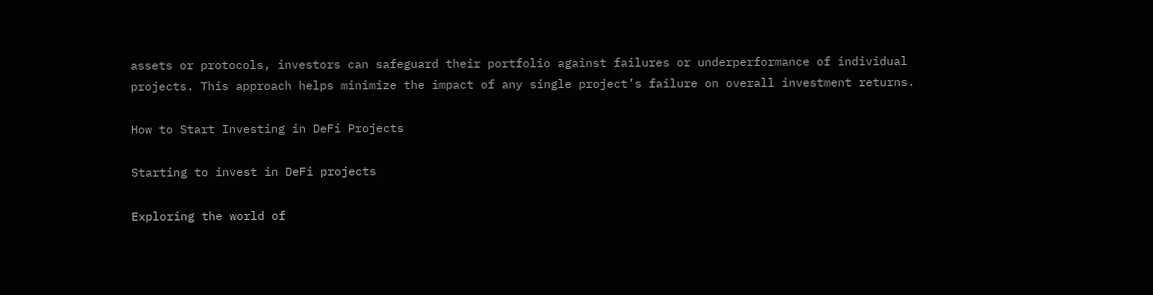assets or protocols, investors can safeguard their portfolio against failures or underperformance of individual projects. This approach helps minimize the impact of any single project’s failure on overall investment returns.

How to Start Investing in DeFi Projects

Starting to invest in DeFi projects

Exploring the world of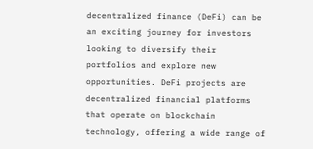decentralized finance (DeFi) can be an exciting journey for investors looking to diversify their portfolios and explore new opportunities. DeFi projects are decentralized financial platforms that operate on blockchain technology, offering a wide range of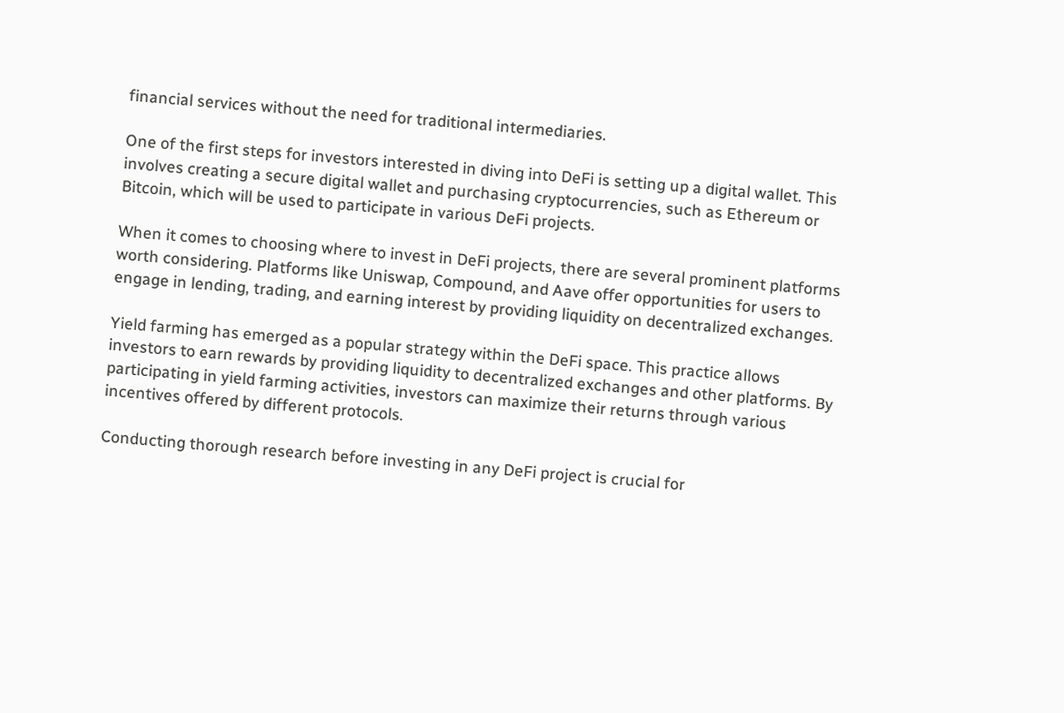financial services without the need for traditional intermediaries.

One of the first steps for investors interested in diving into DeFi is setting up a digital wallet. This involves creating a secure digital wallet and purchasing cryptocurrencies, such as Ethereum or Bitcoin, which will be used to participate in various DeFi projects.

When it comes to choosing where to invest in DeFi projects, there are several prominent platforms worth considering. Platforms like Uniswap, Compound, and Aave offer opportunities for users to engage in lending, trading, and earning interest by providing liquidity on decentralized exchanges.

Yield farming has emerged as a popular strategy within the DeFi space. This practice allows investors to earn rewards by providing liquidity to decentralized exchanges and other platforms. By participating in yield farming activities, investors can maximize their returns through various incentives offered by different protocols.

Conducting thorough research before investing in any DeFi project is crucial for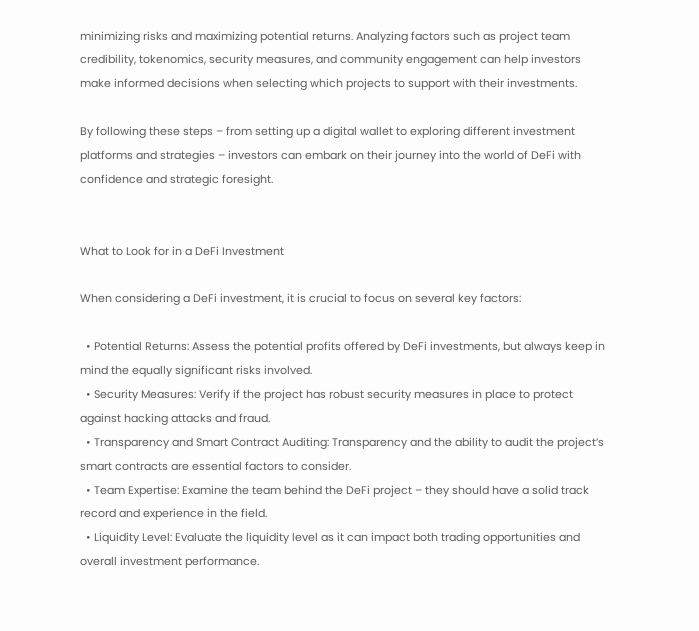minimizing risks and maximizing potential returns. Analyzing factors such as project team credibility, tokenomics, security measures, and community engagement can help investors make informed decisions when selecting which projects to support with their investments.

By following these steps – from setting up a digital wallet to exploring different investment platforms and strategies – investors can embark on their journey into the world of DeFi with confidence and strategic foresight.


What to Look for in a DeFi Investment

When considering a DeFi investment, it is crucial to focus on several key factors:

  • Potential Returns: Assess the potential profits offered by DeFi investments, but always keep in mind the equally significant risks involved.
  • Security Measures: Verify if the project has robust security measures in place to protect against hacking attacks and fraud.
  • Transparency and Smart Contract Auditing: Transparency and the ability to audit the project’s smart contracts are essential factors to consider.
  • Team Expertise: Examine the team behind the DeFi project – they should have a solid track record and experience in the field.
  • Liquidity Level: Evaluate the liquidity level as it can impact both trading opportunities and overall investment performance.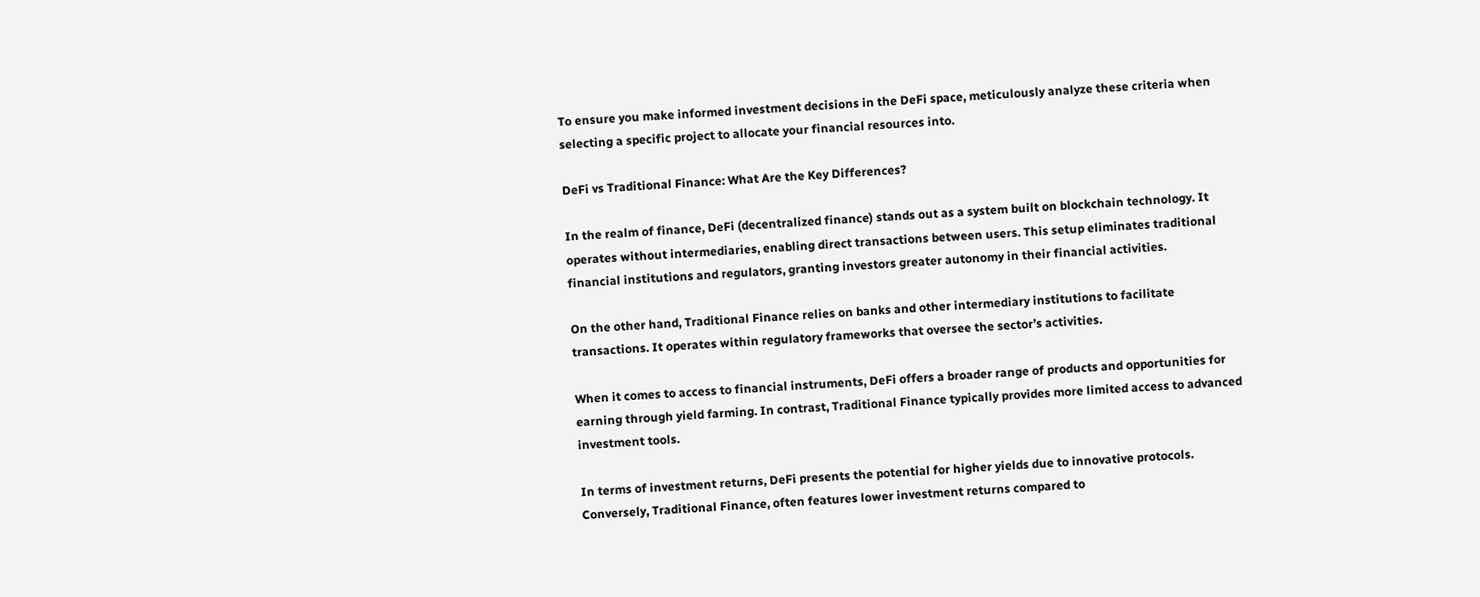To ensure you make informed investment decisions in the DeFi space, meticulously analyze these criteria when selecting a specific project to allocate your financial resources into.

DeFi vs Traditional Finance: What Are the Key Differences?

In the realm of finance, DeFi (decentralized finance) stands out as a system built on blockchain technology. It operates without intermediaries, enabling direct transactions between users. This setup eliminates traditional financial institutions and regulators, granting investors greater autonomy in their financial activities.

On the other hand, Traditional Finance relies on banks and other intermediary institutions to facilitate transactions. It operates within regulatory frameworks that oversee the sector’s activities.

When it comes to access to financial instruments, DeFi offers a broader range of products and opportunities for earning through yield farming. In contrast, Traditional Finance typically provides more limited access to advanced investment tools.

In terms of investment returns, DeFi presents the potential for higher yields due to innovative protocols. Conversely, Traditional Finance, often features lower investment returns compared to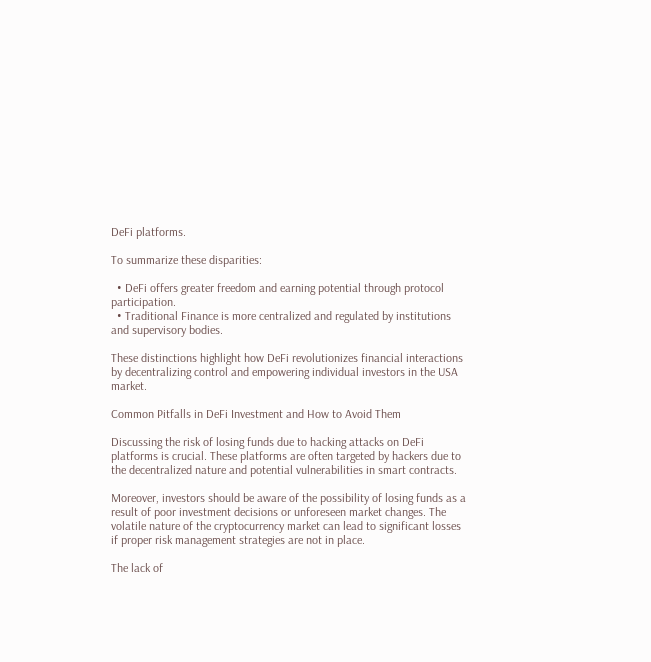DeFi platforms.

To summarize these disparities:

  • DeFi offers greater freedom and earning potential through protocol participation.
  • Traditional Finance is more centralized and regulated by institutions and supervisory bodies.

These distinctions highlight how DeFi revolutionizes financial interactions by decentralizing control and empowering individual investors in the USA market.

Common Pitfalls in DeFi Investment and How to Avoid Them

Discussing the risk of losing funds due to hacking attacks on DeFi platforms is crucial. These platforms are often targeted by hackers due to the decentralized nature and potential vulnerabilities in smart contracts.

Moreover, investors should be aware of the possibility of losing funds as a result of poor investment decisions or unforeseen market changes. The volatile nature of the cryptocurrency market can lead to significant losses if proper risk management strategies are not in place.

The lack of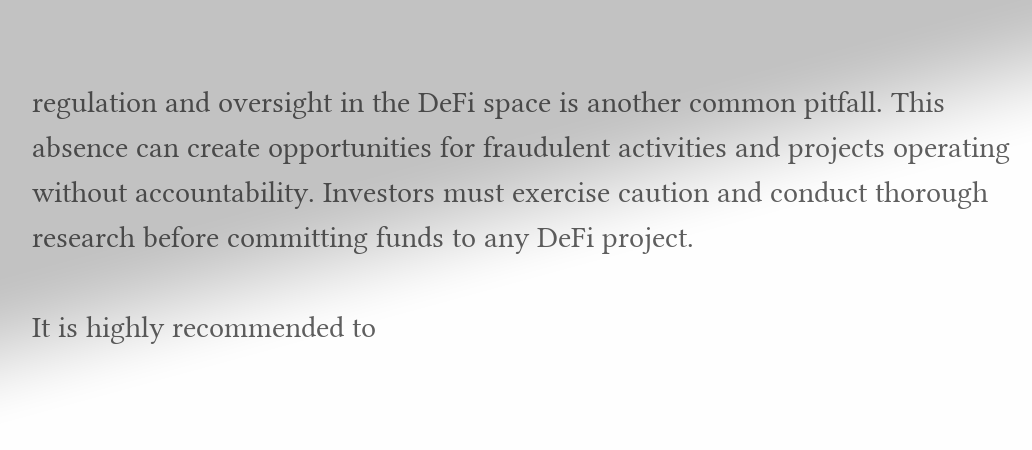regulation and oversight in the DeFi space is another common pitfall. This absence can create opportunities for fraudulent activities and projects operating without accountability. Investors must exercise caution and conduct thorough research before committing funds to any DeFi project.

It is highly recommended to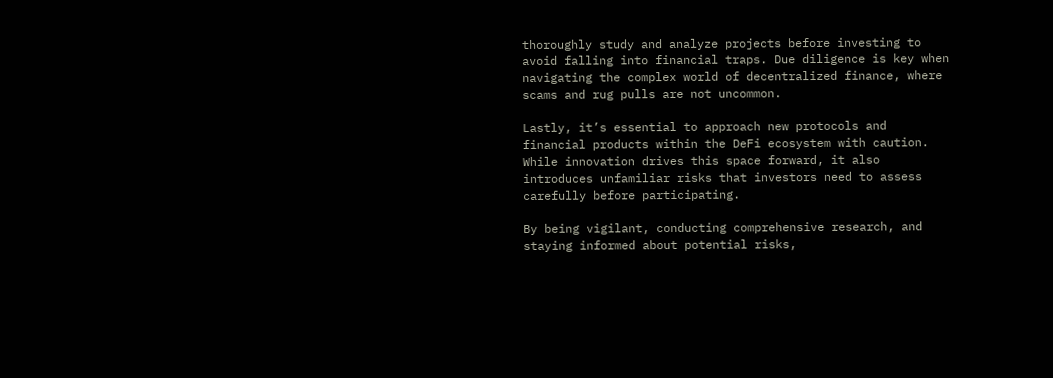thoroughly study and analyze projects before investing to avoid falling into financial traps. Due diligence is key when navigating the complex world of decentralized finance, where scams and rug pulls are not uncommon.

Lastly, it’s essential to approach new protocols and financial products within the DeFi ecosystem with caution. While innovation drives this space forward, it also introduces unfamiliar risks that investors need to assess carefully before participating.

By being vigilant, conducting comprehensive research, and staying informed about potential risks,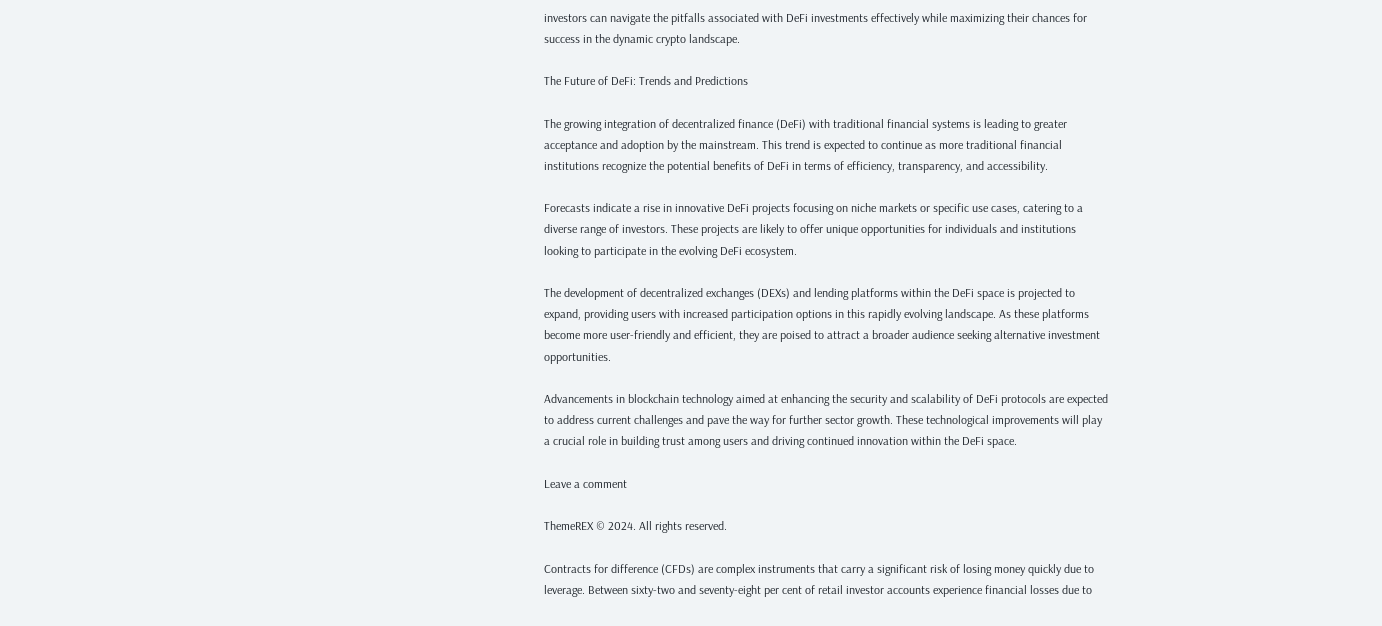investors can navigate the pitfalls associated with DeFi investments effectively while maximizing their chances for success in the dynamic crypto landscape.

The Future of DeFi: Trends and Predictions

The growing integration of decentralized finance (DeFi) with traditional financial systems is leading to greater acceptance and adoption by the mainstream. This trend is expected to continue as more traditional financial institutions recognize the potential benefits of DeFi in terms of efficiency, transparency, and accessibility.

Forecasts indicate a rise in innovative DeFi projects focusing on niche markets or specific use cases, catering to a diverse range of investors. These projects are likely to offer unique opportunities for individuals and institutions looking to participate in the evolving DeFi ecosystem.

The development of decentralized exchanges (DEXs) and lending platforms within the DeFi space is projected to expand, providing users with increased participation options in this rapidly evolving landscape. As these platforms become more user-friendly and efficient, they are poised to attract a broader audience seeking alternative investment opportunities.

Advancements in blockchain technology aimed at enhancing the security and scalability of DeFi protocols are expected to address current challenges and pave the way for further sector growth. These technological improvements will play a crucial role in building trust among users and driving continued innovation within the DeFi space.

Leave a comment

ThemeREX © 2024. All rights reserved.

Contracts for difference (CFDs) are complex instruments that carry a significant risk of losing money quickly due to leverage. Between sixty-two and seventy-eight per cent of retail investor accounts experience financial losses due to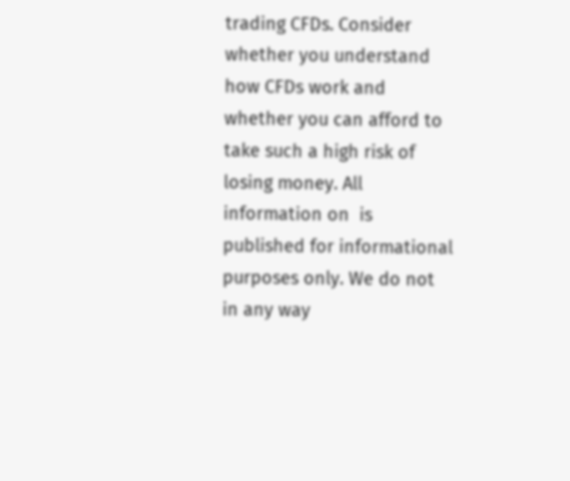trading CFDs. Consider whether you understand how CFDs work and whether you can afford to take such a high risk of losing money. All information on  is published for informational purposes only. We do not in any way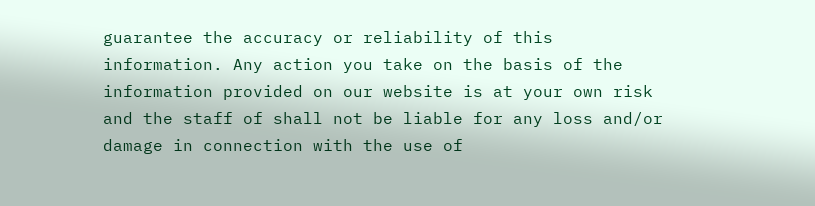guarantee the accuracy or reliability of this information. Any action you take on the basis of the information provided on our website is at your own risk and the staff of shall not be liable for any loss and/or damage in connection with the use of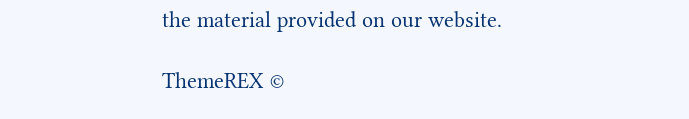the material provided on our website.

ThemeREX ©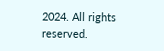2024. All rights reserved.